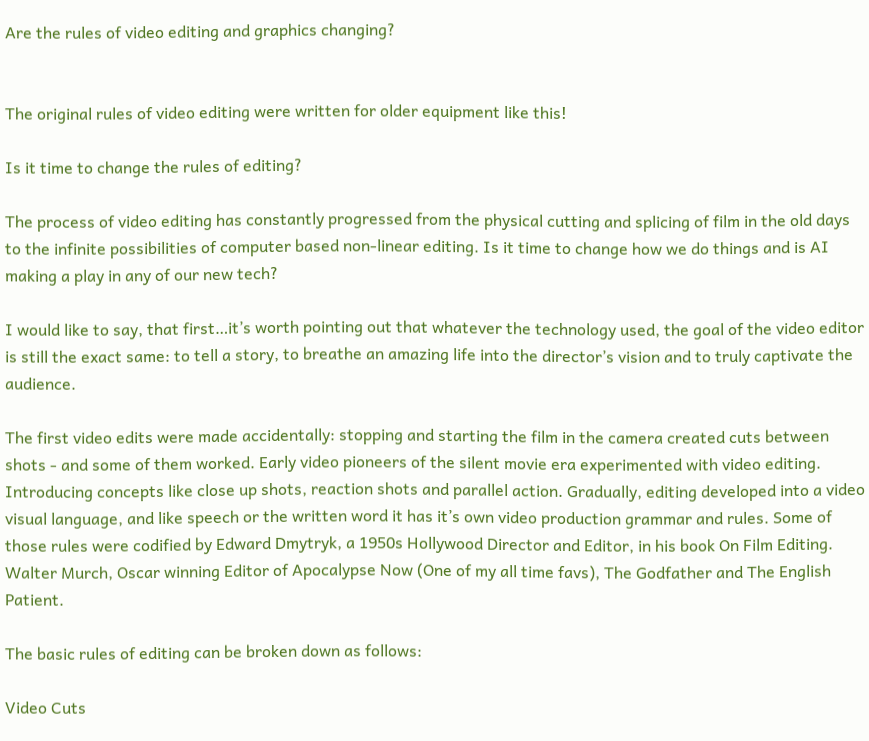Are the rules of video editing and graphics changing?


The original rules of video editing were written for older equipment like this!

Is it time to change the rules of editing?

The process of video editing has constantly progressed from the physical cutting and splicing of film in the old days to the infinite possibilities of computer based non-linear editing. Is it time to change how we do things and is AI making a play in any of our new tech?

I would like to say, that first…it’s worth pointing out that whatever the technology used, the goal of the video editor is still the exact same: to tell a story, to breathe an amazing life into the director’s vision and to truly captivate the audience.

The first video edits were made accidentally: stopping and starting the film in the camera created cuts between shots - and some of them worked. Early video pioneers of the silent movie era experimented with video editing. Introducing concepts like close up shots, reaction shots and parallel action. Gradually, editing developed into a video visual language, and like speech or the written word it has it’s own video production grammar and rules. Some of those rules were codified by Edward Dmytryk, a 1950s Hollywood Director and Editor, in his book On Film Editing. Walter Murch, Oscar winning Editor of Apocalypse Now (One of my all time favs), The Godfather and The English Patient.

The basic rules of editing can be broken down as follows:

Video Cuts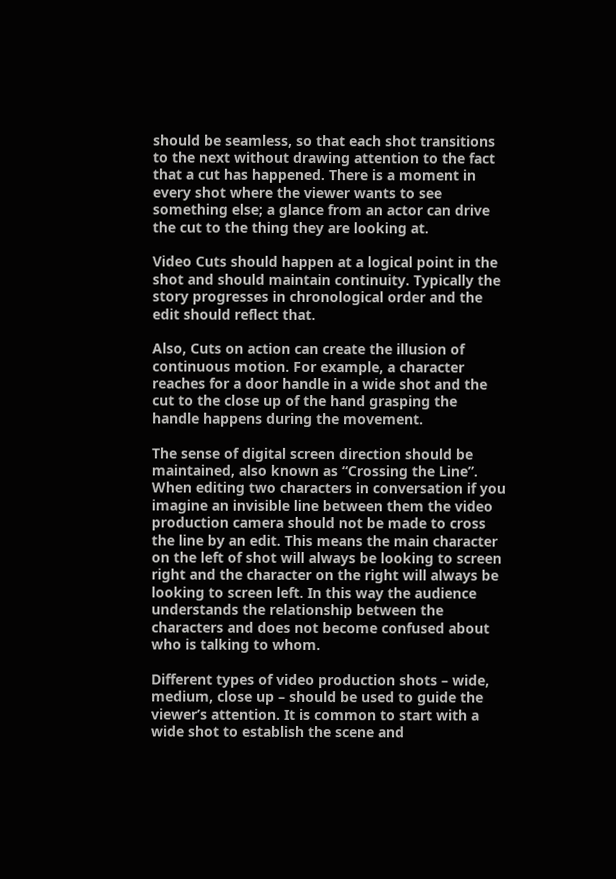should be seamless, so that each shot transitions to the next without drawing attention to the fact that a cut has happened. There is a moment in every shot where the viewer wants to see something else; a glance from an actor can drive the cut to the thing they are looking at.

Video Cuts should happen at a logical point in the shot and should maintain continuity. Typically the story progresses in chronological order and the edit should reflect that.

Also, Cuts on action can create the illusion of continuous motion. For example, a character reaches for a door handle in a wide shot and the cut to the close up of the hand grasping the handle happens during the movement.

The sense of digital screen direction should be maintained, also known as “Crossing the Line”. When editing two characters in conversation if you imagine an invisible line between them the video production camera should not be made to cross the line by an edit. This means the main character on the left of shot will always be looking to screen right and the character on the right will always be looking to screen left. In this way the audience understands the relationship between the characters and does not become confused about who is talking to whom.

Different types of video production shots – wide, medium, close up – should be used to guide the viewer’s attention. It is common to start with a wide shot to establish the scene and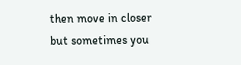then move in closer but sometimes you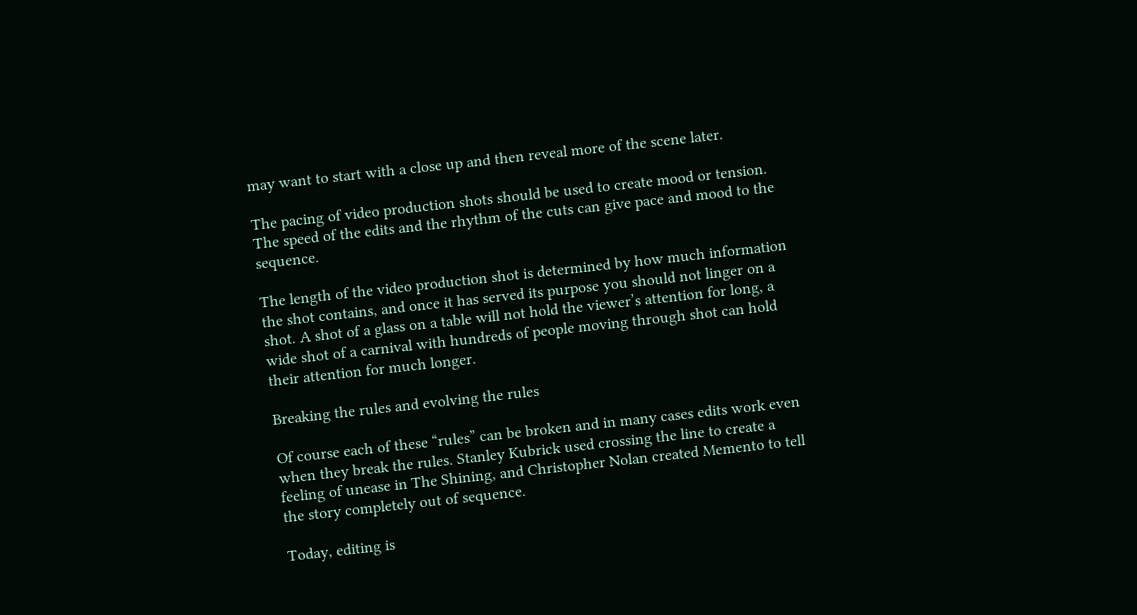may want to start with a close up and then reveal more of the scene later.

The pacing of video production shots should be used to create mood or tension. The speed of the edits and the rhythm of the cuts can give pace and mood to the sequence.

The length of the video production shot is determined by how much information the shot contains, and once it has served its purpose you should not linger on a shot. A shot of a glass on a table will not hold the viewer’s attention for long, a wide shot of a carnival with hundreds of people moving through shot can hold their attention for much longer.

Breaking the rules and evolving the rules

Of course each of these “rules” can be broken and in many cases edits work even when they break the rules. Stanley Kubrick used crossing the line to create a feeling of unease in The Shining, and Christopher Nolan created Memento to tell the story completely out of sequence.

Today, editing is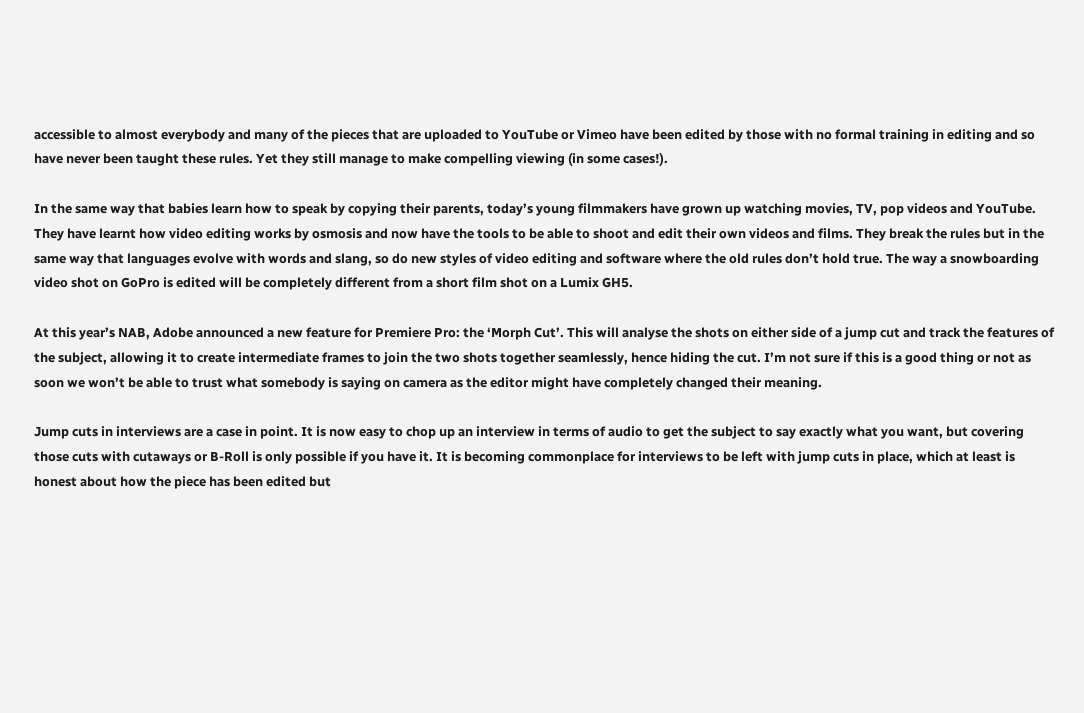accessible to almost everybody and many of the pieces that are uploaded to YouTube or Vimeo have been edited by those with no formal training in editing and so have never been taught these rules. Yet they still manage to make compelling viewing (in some cases!).

In the same way that babies learn how to speak by copying their parents, today’s young filmmakers have grown up watching movies, TV, pop videos and YouTube. They have learnt how video editing works by osmosis and now have the tools to be able to shoot and edit their own videos and films. They break the rules but in the same way that languages evolve with words and slang, so do new styles of video editing and software where the old rules don’t hold true. The way a snowboarding video shot on GoPro is edited will be completely different from a short film shot on a Lumix GH5.

At this year’s NAB, Adobe announced a new feature for Premiere Pro: the ‘Morph Cut’. This will analyse the shots on either side of a jump cut and track the features of the subject, allowing it to create intermediate frames to join the two shots together seamlessly, hence hiding the cut. I’m not sure if this is a good thing or not as soon we won’t be able to trust what somebody is saying on camera as the editor might have completely changed their meaning.

Jump cuts in interviews are a case in point. It is now easy to chop up an interview in terms of audio to get the subject to say exactly what you want, but covering those cuts with cutaways or B-Roll is only possible if you have it. It is becoming commonplace for interviews to be left with jump cuts in place, which at least is honest about how the piece has been edited but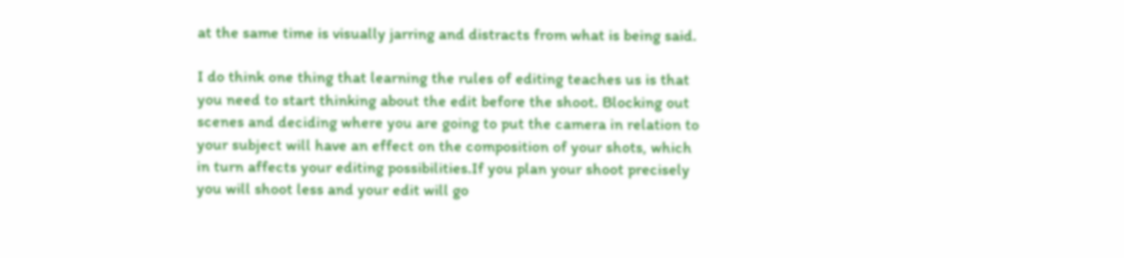at the same time is visually jarring and distracts from what is being said.

I do think one thing that learning the rules of editing teaches us is that you need to start thinking about the edit before the shoot. Blocking out scenes and deciding where you are going to put the camera in relation to your subject will have an effect on the composition of your shots, which in turn affects your editing possibilities.If you plan your shoot precisely you will shoot less and your edit will go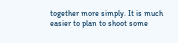together more simply. It is much easier to plan to shoot some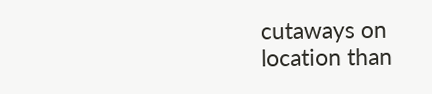cutaways on location than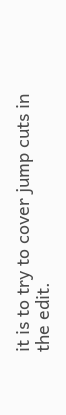it is to try to cover jump cuts in the edit.